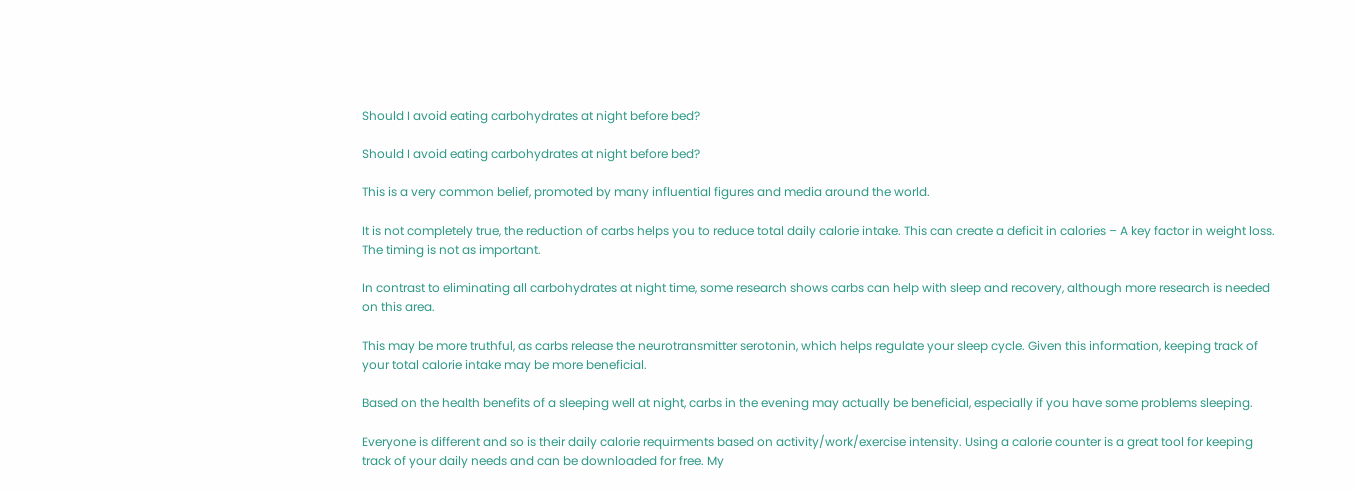Should I avoid eating carbohydrates at night before bed?

Should I avoid eating carbohydrates at night before bed?

This is a very common belief, promoted by many influential figures and media around the world.

It is not completely true, the reduction of carbs helps you to reduce total daily calorie intake. This can create a deficit in calories – A key factor in weight loss. The timing is not as important.

In contrast to eliminating all carbohydrates at night time, some research shows carbs can help with sleep and recovery, although more research is needed on this area.

This may be more truthful, as carbs release the neurotransmitter serotonin, which helps regulate your sleep cycle. Given this information, keeping track of your total calorie intake may be more beneficial.

Based on the health benefits of a sleeping well at night, carbs in the evening may actually be beneficial, especially if you have some problems sleeping.

Everyone is different and so is their daily calorie requirments based on activity/work/exercise intensity. Using a calorie counter is a great tool for keeping track of your daily needs and can be downloaded for free. My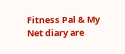Fitness Pal & My Net diary are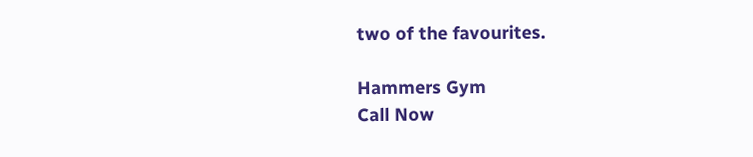two of the favourites.

Hammers Gym
Call Now